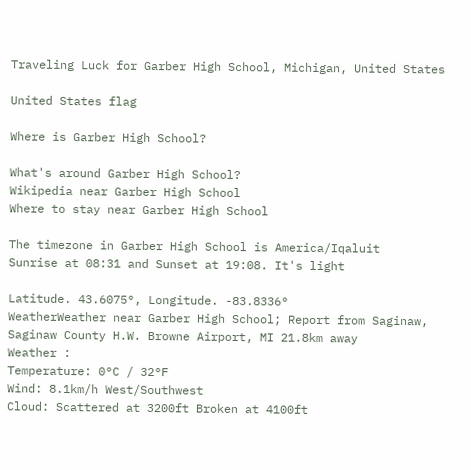Traveling Luck for Garber High School, Michigan, United States

United States flag

Where is Garber High School?

What's around Garber High School?
Wikipedia near Garber High School
Where to stay near Garber High School

The timezone in Garber High School is America/Iqaluit
Sunrise at 08:31 and Sunset at 19:08. It's light

Latitude. 43.6075°, Longitude. -83.8336°
WeatherWeather near Garber High School; Report from Saginaw, Saginaw County H.W. Browne Airport, MI 21.8km away
Weather :
Temperature: 0°C / 32°F
Wind: 8.1km/h West/Southwest
Cloud: Scattered at 3200ft Broken at 4100ft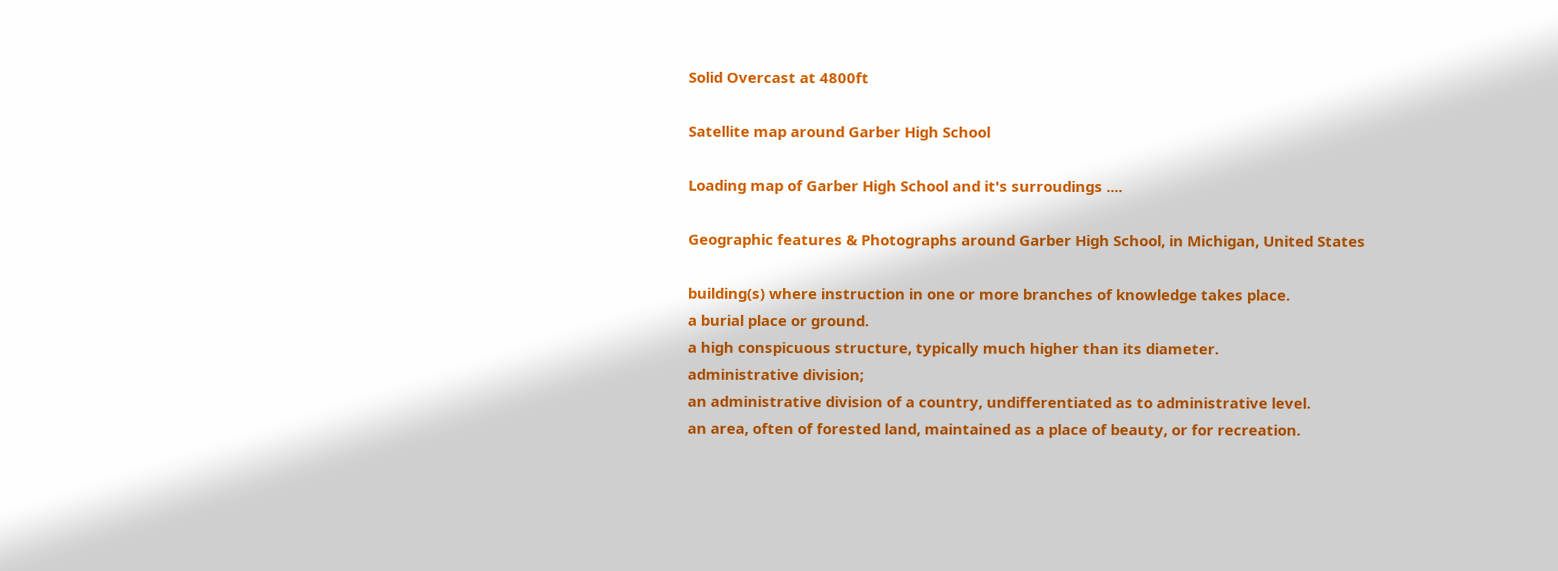Solid Overcast at 4800ft

Satellite map around Garber High School

Loading map of Garber High School and it's surroudings ....

Geographic features & Photographs around Garber High School, in Michigan, United States

building(s) where instruction in one or more branches of knowledge takes place.
a burial place or ground.
a high conspicuous structure, typically much higher than its diameter.
administrative division;
an administrative division of a country, undifferentiated as to administrative level.
an area, often of forested land, maintained as a place of beauty, or for recreation.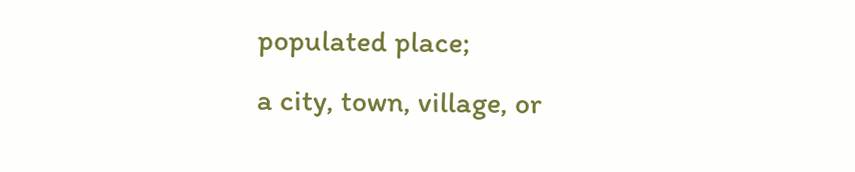populated place;
a city, town, village, or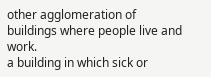other agglomeration of buildings where people live and work.
a building in which sick or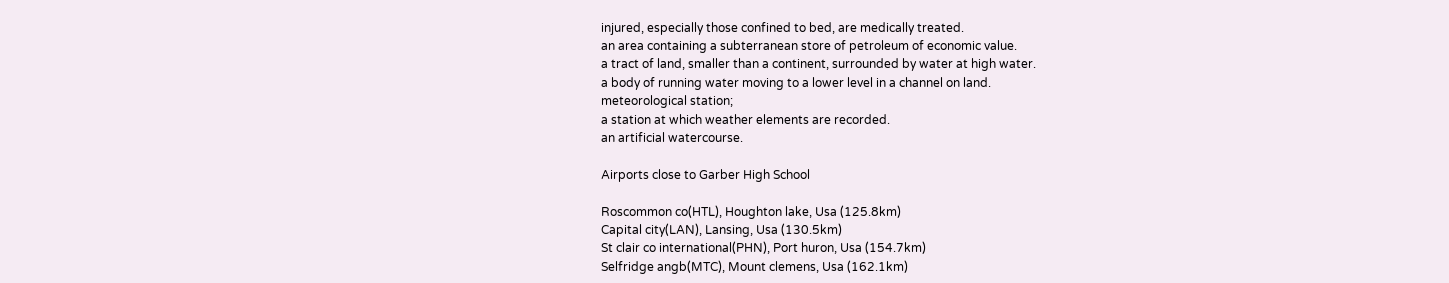injured, especially those confined to bed, are medically treated.
an area containing a subterranean store of petroleum of economic value.
a tract of land, smaller than a continent, surrounded by water at high water.
a body of running water moving to a lower level in a channel on land.
meteorological station;
a station at which weather elements are recorded.
an artificial watercourse.

Airports close to Garber High School

Roscommon co(HTL), Houghton lake, Usa (125.8km)
Capital city(LAN), Lansing, Usa (130.5km)
St clair co international(PHN), Port huron, Usa (154.7km)
Selfridge angb(MTC), Mount clemens, Usa (162.1km)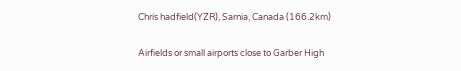Chris hadfield(YZR), Sarnia, Canada (166.2km)

Airfields or small airports close to Garber High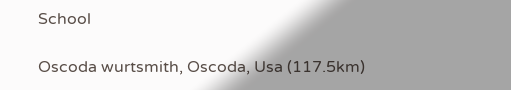School

Oscoda wurtsmith, Oscoda, Usa (117.5km)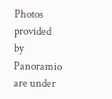Photos provided by Panoramio are under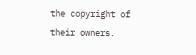the copyright of their owners.